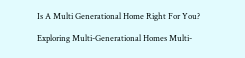Is A Multi Generational Home Right For You?

Exploring Multi-Generational Homes Multi-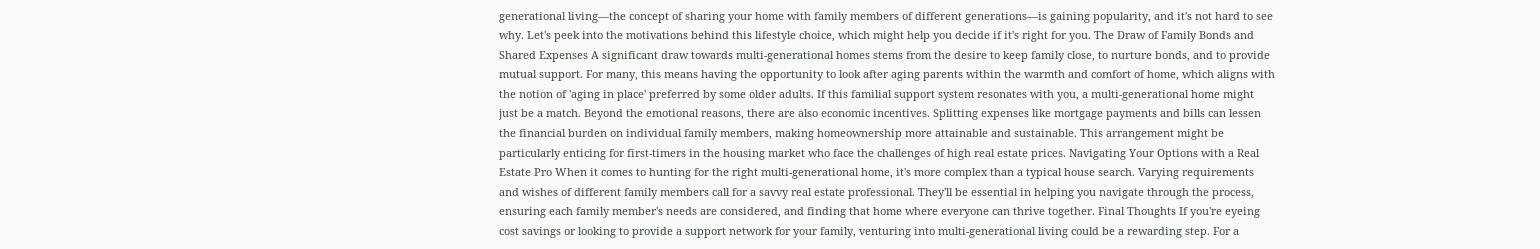generational living—the concept of sharing your home with family members of different generations—is gaining popularity, and it's not hard to see why. Let's peek into the motivations behind this lifestyle choice, which might help you decide if it's right for you. The Draw of Family Bonds and Shared Expenses A significant draw towards multi-generational homes stems from the desire to keep family close, to nurture bonds, and to provide mutual support. For many, this means having the opportunity to look after aging parents within the warmth and comfort of home, which aligns with the notion of 'aging in place' preferred by some older adults. If this familial support system resonates with you, a multi-generational home might just be a match. Beyond the emotional reasons, there are also economic incentives. Splitting expenses like mortgage payments and bills can lessen the financial burden on individual family members, making homeownership more attainable and sustainable. This arrangement might be particularly enticing for first-timers in the housing market who face the challenges of high real estate prices. Navigating Your Options with a Real Estate Pro When it comes to hunting for the right multi-generational home, it's more complex than a typical house search. Varying requirements and wishes of different family members call for a savvy real estate professional. They'll be essential in helping you navigate through the process, ensuring each family member's needs are considered, and finding that home where everyone can thrive together. Final Thoughts If you're eyeing cost savings or looking to provide a support network for your family, venturing into multi-generational living could be a rewarding step. For a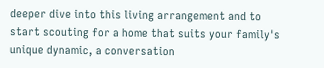deeper dive into this living arrangement and to start scouting for a home that suits your family's unique dynamic, a conversation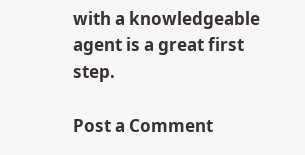with a knowledgeable agent is a great first step.

Post a Comment